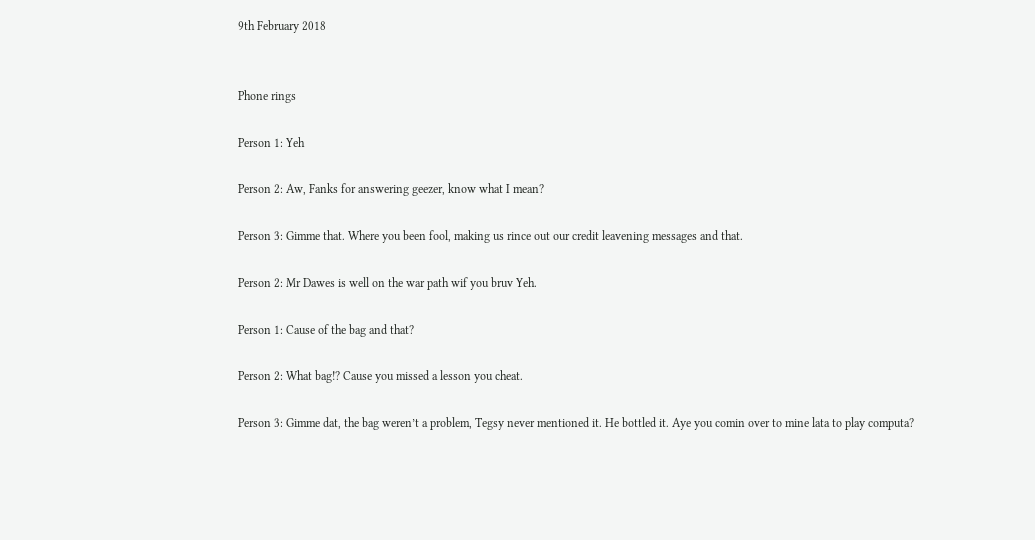9th February 2018


Phone rings

Person 1: Yeh

Person 2: Aw, Fanks for answering geezer, know what I mean?

Person 3: Gimme that. Where you been fool, making us rince out our credit leavening messages and that.

Person 2: Mr Dawes is well on the war path wif you bruv Yeh.

Person 1: Cause of the bag and that?

Person 2: What bag!? Cause you missed a lesson you cheat.

Person 3: Gimme dat, the bag weren’t a problem, Tegsy never mentioned it. He bottled it. Aye you comin over to mine lata to play computa?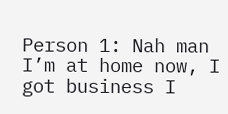Person 1: Nah man I’m at home now, I got business I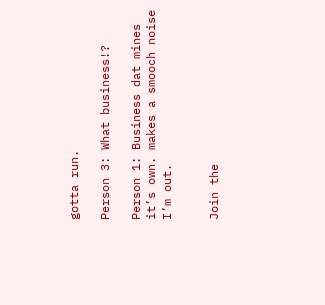gotta run.

Person 3: What business!?

Person 1: Business dat mines it’s own. makes a smooch noise I’m out.


Join the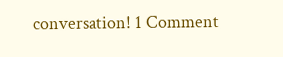conversation! 1 Comment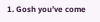1. Gosh you’ve come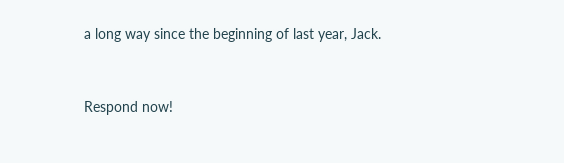a long way since the beginning of last year, Jack.


Respond now!